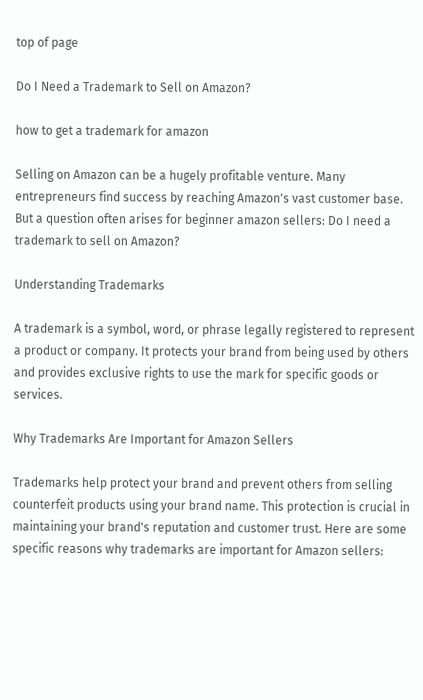top of page

Do I Need a Trademark to Sell on Amazon?

how to get a trademark for amazon

Selling on Amazon can be a hugely profitable venture. Many entrepreneurs find success by reaching Amazon's vast customer base. But a question often arises for beginner amazon sellers: Do I need a trademark to sell on Amazon?

Understanding Trademarks

A trademark is a symbol, word, or phrase legally registered to represent a product or company. It protects your brand from being used by others and provides exclusive rights to use the mark for specific goods or services.

Why Trademarks Are Important for Amazon Sellers

Trademarks help protect your brand and prevent others from selling counterfeit products using your brand name. This protection is crucial in maintaining your brand's reputation and customer trust. Here are some specific reasons why trademarks are important for Amazon sellers: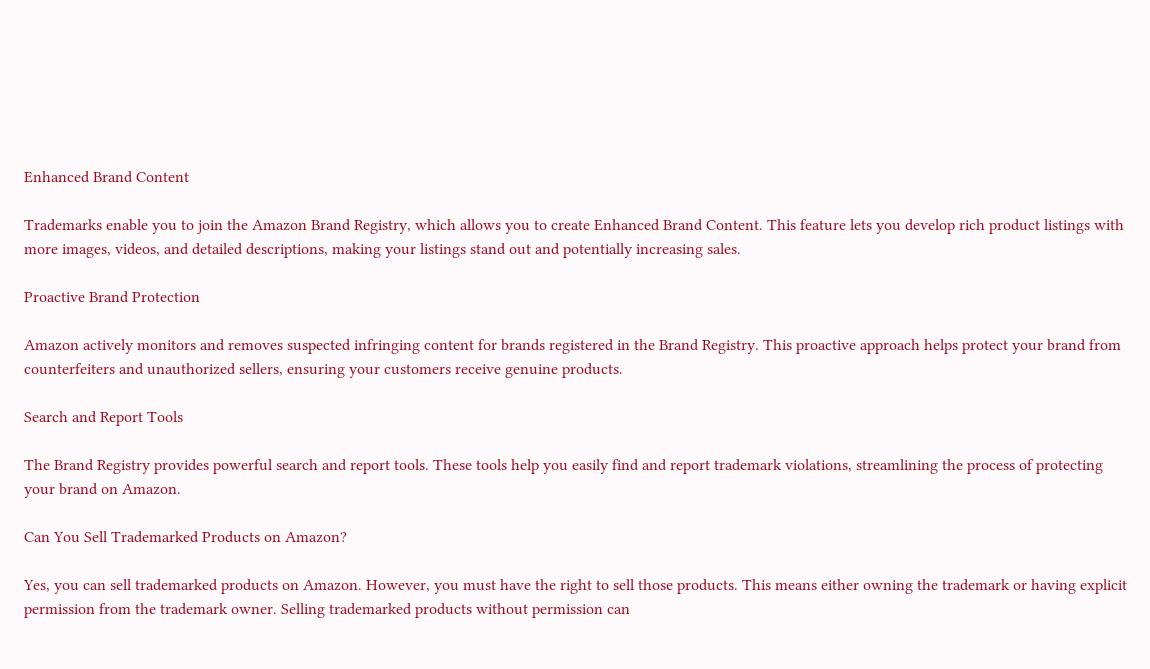Enhanced Brand Content

Trademarks enable you to join the Amazon Brand Registry, which allows you to create Enhanced Brand Content. This feature lets you develop rich product listings with more images, videos, and detailed descriptions, making your listings stand out and potentially increasing sales.

Proactive Brand Protection

Amazon actively monitors and removes suspected infringing content for brands registered in the Brand Registry. This proactive approach helps protect your brand from counterfeiters and unauthorized sellers, ensuring your customers receive genuine products.

Search and Report Tools

The Brand Registry provides powerful search and report tools. These tools help you easily find and report trademark violations, streamlining the process of protecting your brand on Amazon.

Can You Sell Trademarked Products on Amazon?

Yes, you can sell trademarked products on Amazon. However, you must have the right to sell those products. This means either owning the trademark or having explicit permission from the trademark owner. Selling trademarked products without permission can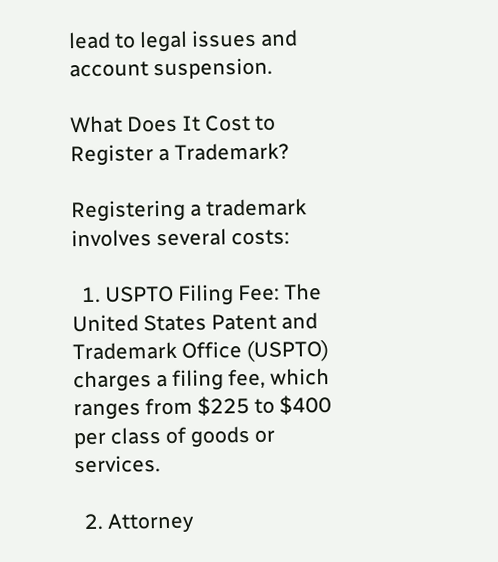lead to legal issues and account suspension.

What Does It Cost to Register a Trademark?

Registering a trademark involves several costs:

  1. USPTO Filing Fee: The United States Patent and Trademark Office (USPTO) charges a filing fee, which ranges from $225 to $400 per class of goods or services.

  2. Attorney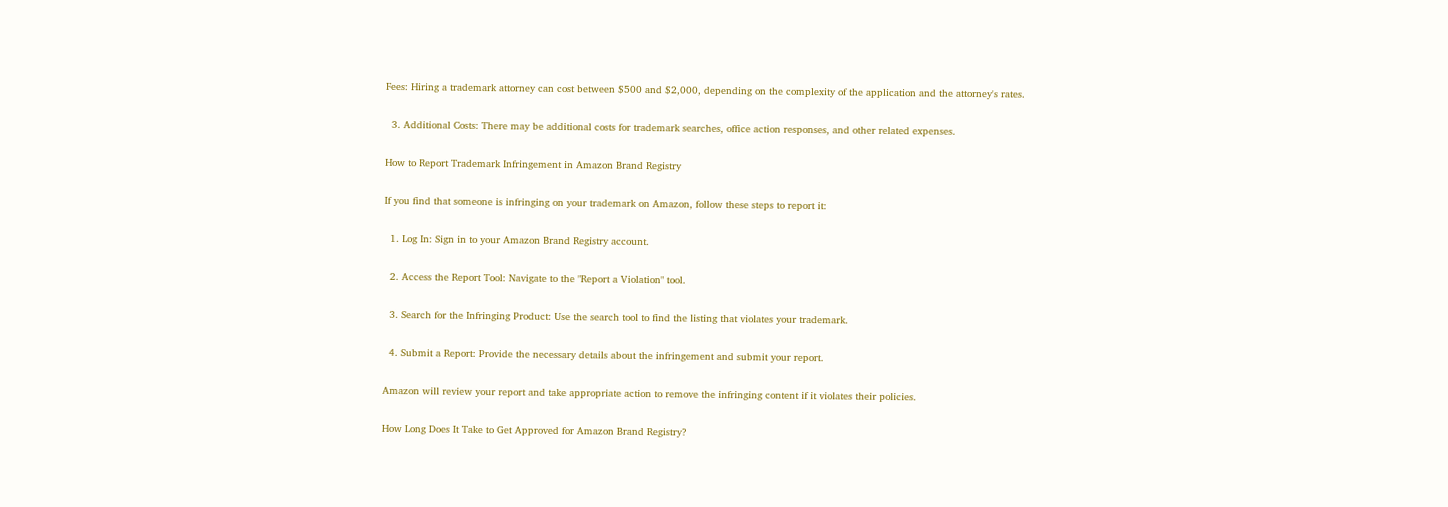Fees: Hiring a trademark attorney can cost between $500 and $2,000, depending on the complexity of the application and the attorney's rates.

  3. Additional Costs: There may be additional costs for trademark searches, office action responses, and other related expenses.

How to Report Trademark Infringement in Amazon Brand Registry

If you find that someone is infringing on your trademark on Amazon, follow these steps to report it:

  1. Log In: Sign in to your Amazon Brand Registry account.

  2. Access the Report Tool: Navigate to the "Report a Violation" tool.

  3. Search for the Infringing Product: Use the search tool to find the listing that violates your trademark.

  4. Submit a Report: Provide the necessary details about the infringement and submit your report.

Amazon will review your report and take appropriate action to remove the infringing content if it violates their policies.

How Long Does It Take to Get Approved for Amazon Brand Registry?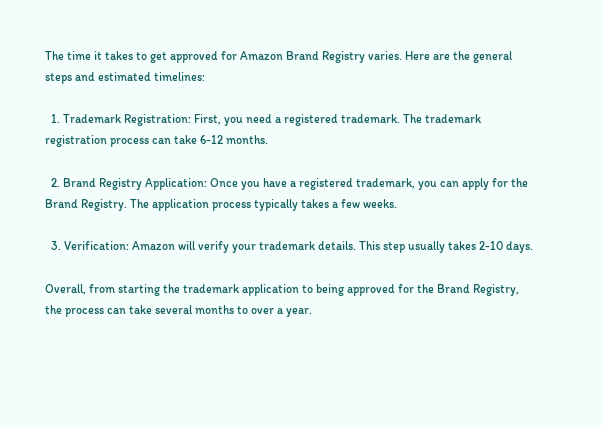The time it takes to get approved for Amazon Brand Registry varies. Here are the general steps and estimated timelines:

  1. Trademark Registration: First, you need a registered trademark. The trademark registration process can take 6-12 months.

  2. Brand Registry Application: Once you have a registered trademark, you can apply for the Brand Registry. The application process typically takes a few weeks.

  3. Verification: Amazon will verify your trademark details. This step usually takes 2-10 days.

Overall, from starting the trademark application to being approved for the Brand Registry, the process can take several months to over a year.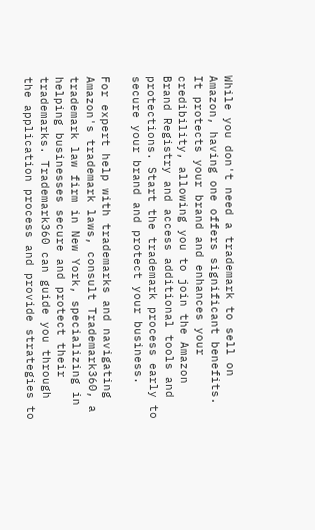While you don't need a trademark to sell on Amazon, having one offers significant benefits. It protects your brand and enhances your credibility, allowing you to join the Amazon Brand Registry and access additional tools and protections. Start the trademark process early to secure your brand and protect your business.

For expert help with trademarks and navigating Amazon's trademark laws, consult Trademark360, a trademark law firm in New York, specializing in helping businesses secure and protect their trademarks. Trademark360 can guide you through the application process and provide strategies to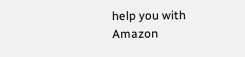help you with Amazon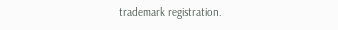trademark registration.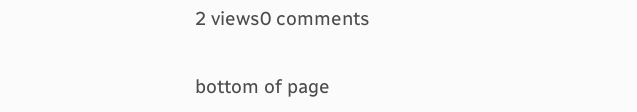2 views0 comments


bottom of page